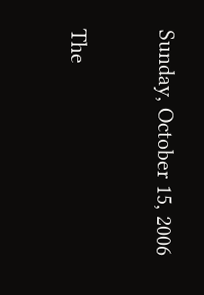Sunday, October 15, 2006

The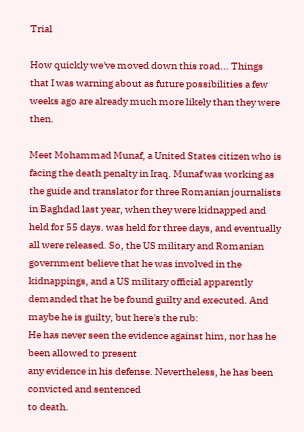Trial

How quickly we've moved down this road... Things that I was warning about as future possibilities a few weeks ago are already much more likely than they were then.

Meet Mohammad Munaf, a United States citizen who is facing the death penalty in Iraq. Munaf was working as the guide and translator for three Romanian journalists in Baghdad last year, when they were kidnapped and held for 55 days. was held for three days, and eventually all were released. So, the US military and Romanian government believe that he was involved in the kidnappings, and a US military official apparently demanded that he be found guilty and executed. And maybe he is guilty, but here's the rub:
He has never seen the evidence against him, nor has he been allowed to present
any evidence in his defense. Nevertheless, he has been convicted and sentenced
to death.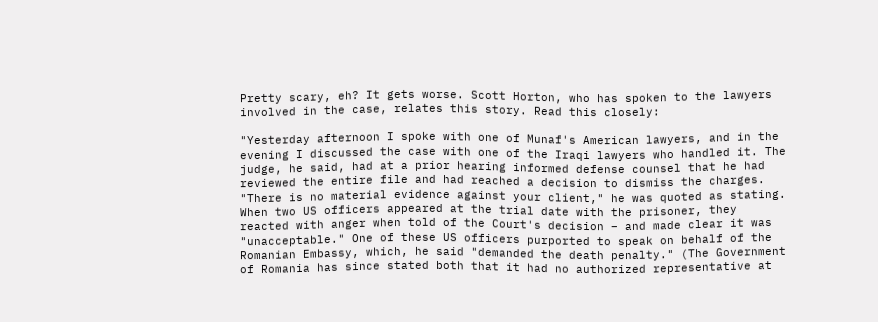Pretty scary, eh? It gets worse. Scott Horton, who has spoken to the lawyers involved in the case, relates this story. Read this closely:

"Yesterday afternoon I spoke with one of Munaf's American lawyers, and in the evening I discussed the case with one of the Iraqi lawyers who handled it. The judge, he said, had at a prior hearing informed defense counsel that he had reviewed the entire file and had reached a decision to dismiss the charges. "There is no material evidence against your client," he was quoted as stating. When two US officers appeared at the trial date with the prisoner, they reacted with anger when told of the Court's decision – and made clear it was "unacceptable." One of these US officers purported to speak on behalf of the Romanian Embassy, which, he said "demanded the death penalty." (The Government of Romania has since stated both that it had no authorized representative at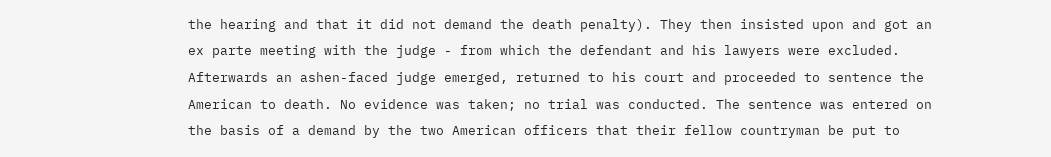the hearing and that it did not demand the death penalty). They then insisted upon and got an ex parte meeting with the judge - from which the defendant and his lawyers were excluded. Afterwards an ashen-faced judge emerged, returned to his court and proceeded to sentence the American to death. No evidence was taken; no trial was conducted. The sentence was entered on the basis of a demand by the two American officers that their fellow countryman be put to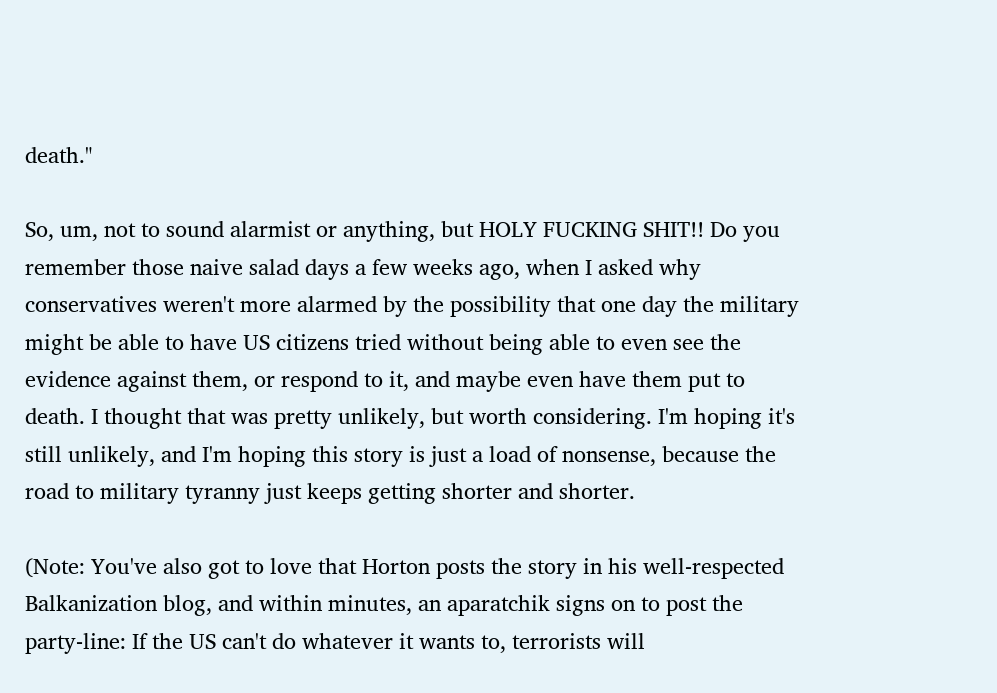death."

So, um, not to sound alarmist or anything, but HOLY FUCKING SHIT!! Do you remember those naive salad days a few weeks ago, when I asked why conservatives weren't more alarmed by the possibility that one day the military might be able to have US citizens tried without being able to even see the evidence against them, or respond to it, and maybe even have them put to death. I thought that was pretty unlikely, but worth considering. I'm hoping it's still unlikely, and I'm hoping this story is just a load of nonsense, because the road to military tyranny just keeps getting shorter and shorter.

(Note: You've also got to love that Horton posts the story in his well-respected Balkanization blog, and within minutes, an aparatchik signs on to post the party-line: If the US can't do whatever it wants to, terrorists will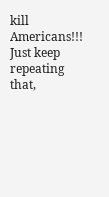kill Americans!!! Just keep repeating that,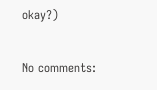okay?)

No comments: